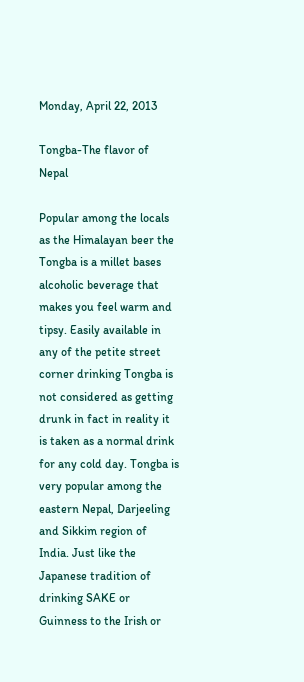Monday, April 22, 2013

Tongba-The flavor of Nepal

Popular among the locals as the Himalayan beer the Tongba is a millet bases alcoholic beverage that makes you feel warm and tipsy. Easily available in any of the petite street corner drinking Tongba is not considered as getting drunk in fact in reality it is taken as a normal drink for any cold day. Tongba is very popular among the eastern Nepal, Darjeeling and Sikkim region of India. Just like the Japanese tradition of drinking SAKE or Guinness to the Irish or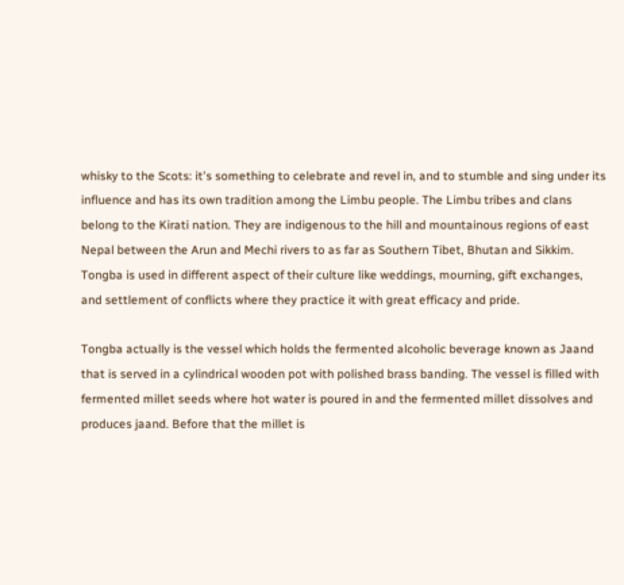whisky to the Scots: it's something to celebrate and revel in, and to stumble and sing under its influence and has its own tradition among the Limbu people. The Limbu tribes and clans belong to the Kirati nation. They are indigenous to the hill and mountainous regions of east Nepal between the Arun and Mechi rivers to as far as Southern Tibet, Bhutan and Sikkim. Tongba is used in different aspect of their culture like weddings, mourning, gift exchanges, and settlement of conflicts where they practice it with great efficacy and pride.

Tongba actually is the vessel which holds the fermented alcoholic beverage known as Jaand that is served in a cylindrical wooden pot with polished brass banding. The vessel is filled with fermented millet seeds where hot water is poured in and the fermented millet dissolves and produces jaand. Before that the millet is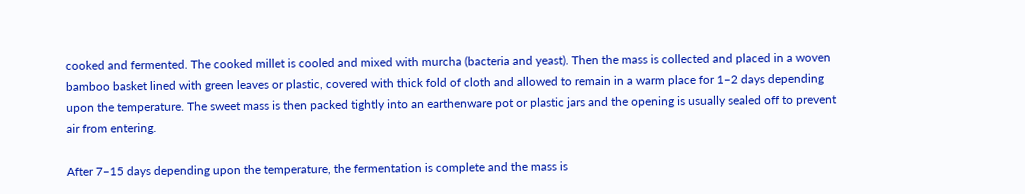cooked and fermented. The cooked millet is cooled and mixed with murcha (bacteria and yeast). Then the mass is collected and placed in a woven bamboo basket lined with green leaves or plastic, covered with thick fold of cloth and allowed to remain in a warm place for 1–2 days depending upon the temperature. The sweet mass is then packed tightly into an earthenware pot or plastic jars and the opening is usually sealed off to prevent air from entering.

After 7–15 days depending upon the temperature, the fermentation is complete and the mass is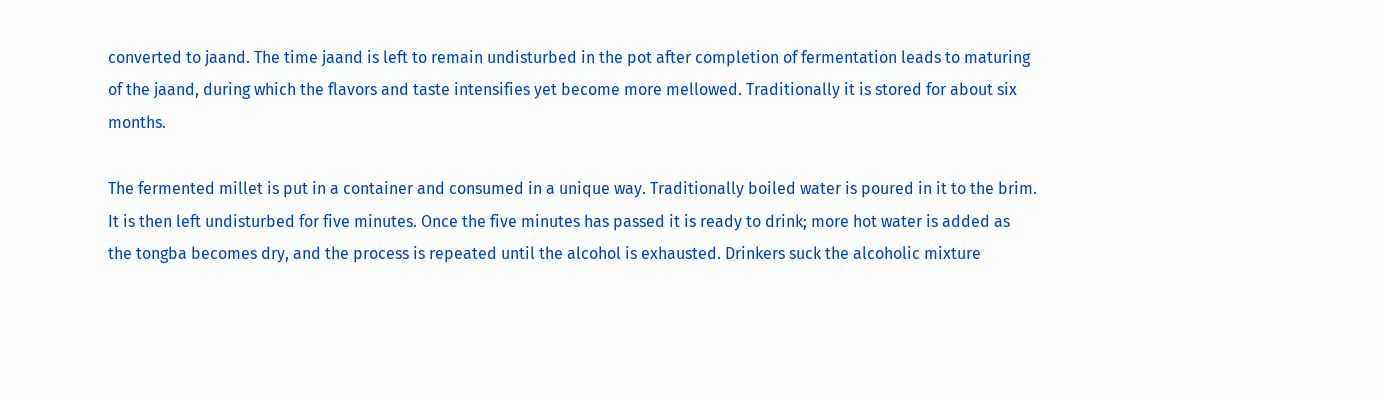converted to jaand. The time jaand is left to remain undisturbed in the pot after completion of fermentation leads to maturing of the jaand, during which the flavors and taste intensifies yet become more mellowed. Traditionally it is stored for about six months.

The fermented millet is put in a container and consumed in a unique way. Traditionally boiled water is poured in it to the brim. It is then left undisturbed for five minutes. Once the five minutes has passed it is ready to drink; more hot water is added as the tongba becomes dry, and the process is repeated until the alcohol is exhausted. Drinkers suck the alcoholic mixture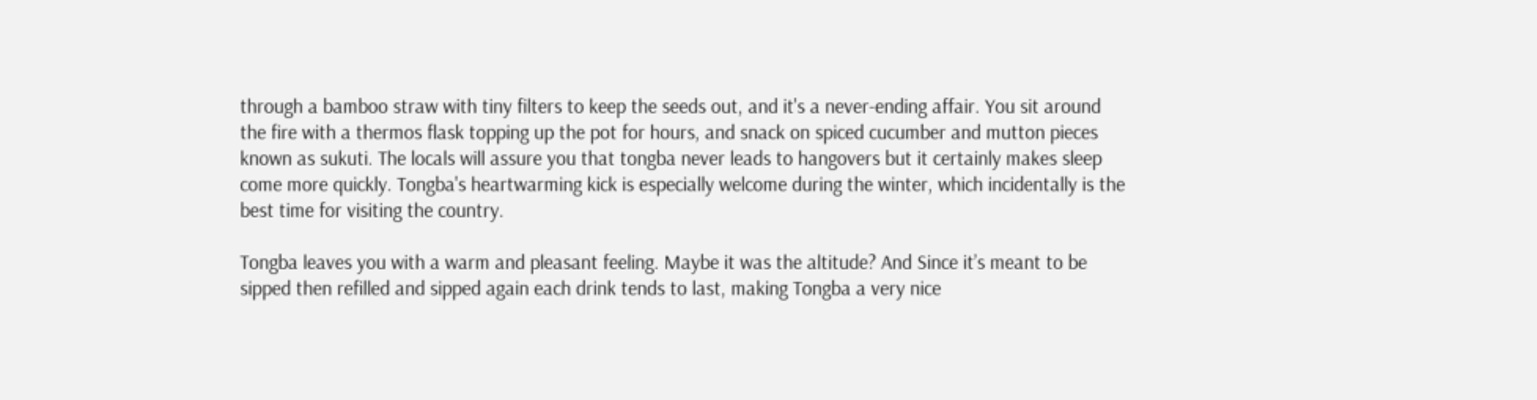through a bamboo straw with tiny filters to keep the seeds out, and it's a never-ending affair. You sit around the fire with a thermos flask topping up the pot for hours, and snack on spiced cucumber and mutton pieces known as sukuti. The locals will assure you that tongba never leads to hangovers but it certainly makes sleep come more quickly. Tongba's heartwarming kick is especially welcome during the winter, which incidentally is the best time for visiting the country.

Tongba leaves you with a warm and pleasant feeling. Maybe it was the altitude? And Since it’s meant to be sipped then refilled and sipped again each drink tends to last, making Tongba a very nice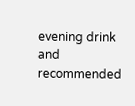evening drink and recommended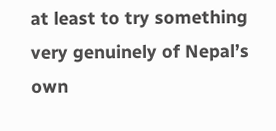at least to try something very genuinely of Nepal’s own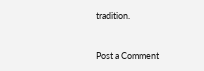tradition.


Post a Comment